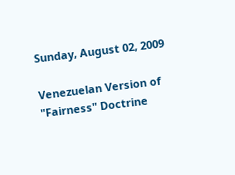Sunday, August 02, 2009

Venezuelan Version of "Fairness" Doctrine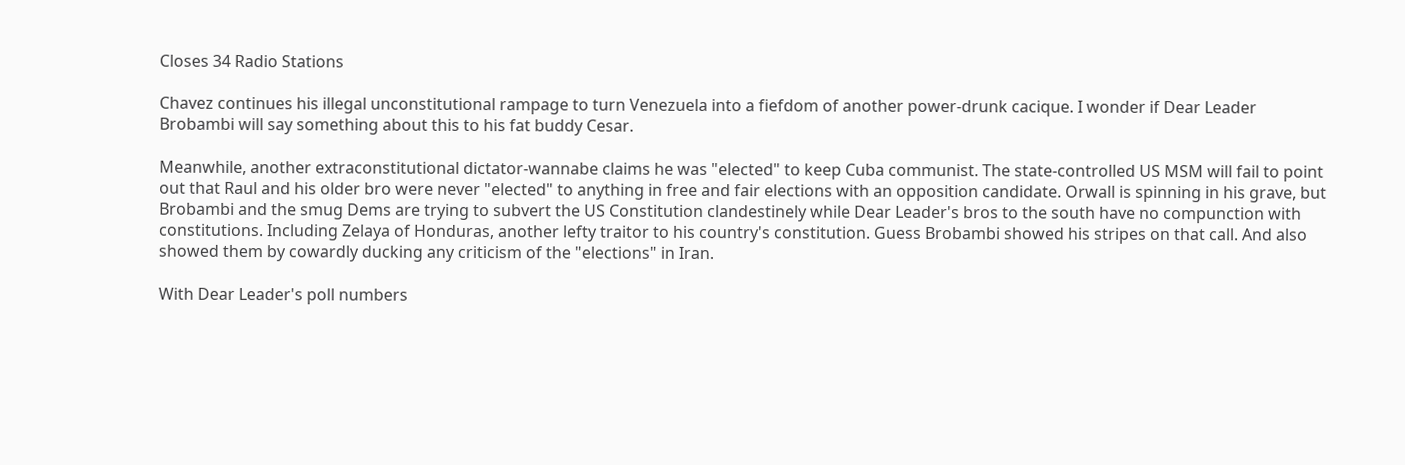Closes 34 Radio Stations

Chavez continues his illegal unconstitutional rampage to turn Venezuela into a fiefdom of another power-drunk cacique. I wonder if Dear Leader Brobambi will say something about this to his fat buddy Cesar.

Meanwhile, another extraconstitutional dictator-wannabe claims he was "elected" to keep Cuba communist. The state-controlled US MSM will fail to point out that Raul and his older bro were never "elected" to anything in free and fair elections with an opposition candidate. Orwall is spinning in his grave, but Brobambi and the smug Dems are trying to subvert the US Constitution clandestinely while Dear Leader's bros to the south have no compunction with constitutions. Including Zelaya of Honduras, another lefty traitor to his country's constitution. Guess Brobambi showed his stripes on that call. And also showed them by cowardly ducking any criticism of the "elections" in Iran.

With Dear Leader's poll numbers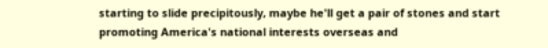starting to slide precipitously, maybe he'll get a pair of stones and start promoting America's national interests overseas and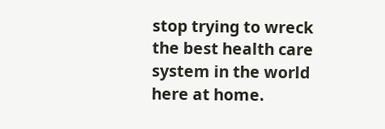stop trying to wreck the best health care system in the world here at home.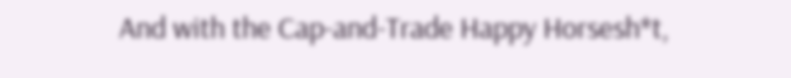And with the Cap-and-Trade Happy Horsesh*t,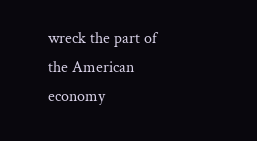wreck the part of the American economy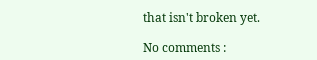that isn't broken yet.

No comments :